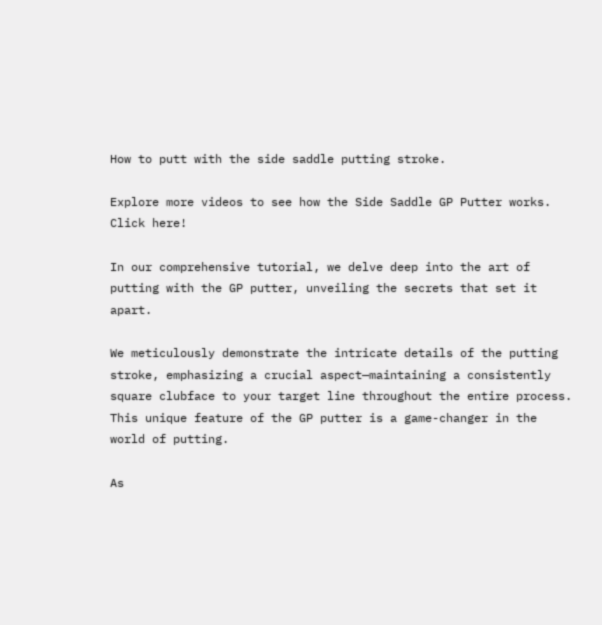How to putt with the side saddle putting stroke.

Explore more videos to see how the Side Saddle GP Putter works. Click here!

In our comprehensive tutorial, we delve deep into the art of putting with the GP putter, unveiling the secrets that set it apart.

We meticulously demonstrate the intricate details of the putting stroke, emphasizing a crucial aspect—maintaining a consistently square clubface to your target line throughout the entire process. This unique feature of the GP putter is a game-changer in the world of putting.

As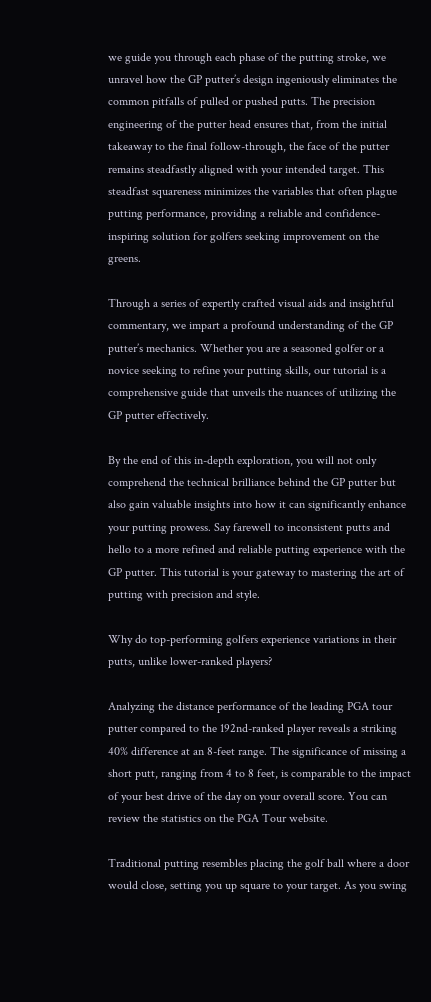we guide you through each phase of the putting stroke, we unravel how the GP putter’s design ingeniously eliminates the common pitfalls of pulled or pushed putts. The precision engineering of the putter head ensures that, from the initial takeaway to the final follow-through, the face of the putter remains steadfastly aligned with your intended target. This steadfast squareness minimizes the variables that often plague putting performance, providing a reliable and confidence-inspiring solution for golfers seeking improvement on the greens.

Through a series of expertly crafted visual aids and insightful commentary, we impart a profound understanding of the GP putter’s mechanics. Whether you are a seasoned golfer or a novice seeking to refine your putting skills, our tutorial is a comprehensive guide that unveils the nuances of utilizing the GP putter effectively.

By the end of this in-depth exploration, you will not only comprehend the technical brilliance behind the GP putter but also gain valuable insights into how it can significantly enhance your putting prowess. Say farewell to inconsistent putts and hello to a more refined and reliable putting experience with the GP putter. This tutorial is your gateway to mastering the art of putting with precision and style.

Why do top-performing golfers experience variations in their putts, unlike lower-ranked players?

Analyzing the distance performance of the leading PGA tour putter compared to the 192nd-ranked player reveals a striking 40% difference at an 8-feet range. The significance of missing a short putt, ranging from 4 to 8 feet, is comparable to the impact of your best drive of the day on your overall score. You can review the statistics on the PGA Tour website.

Traditional putting resembles placing the golf ball where a door would close, setting you up square to your target. As you swing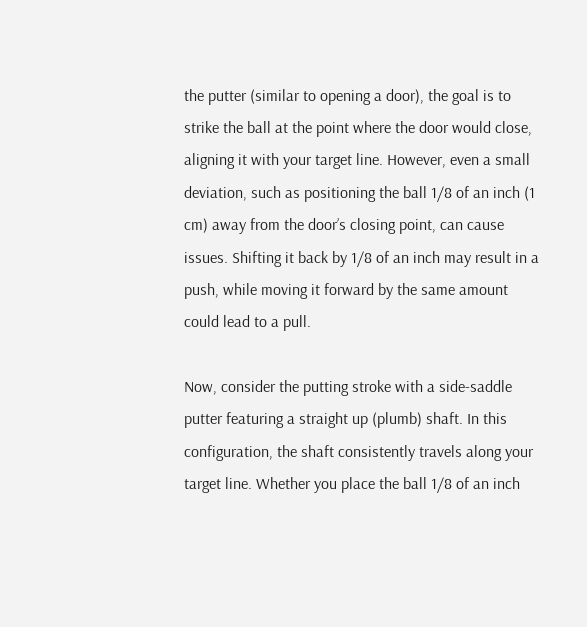the putter (similar to opening a door), the goal is to strike the ball at the point where the door would close, aligning it with your target line. However, even a small deviation, such as positioning the ball 1/8 of an inch (1 cm) away from the door’s closing point, can cause issues. Shifting it back by 1/8 of an inch may result in a push, while moving it forward by the same amount could lead to a pull.

Now, consider the putting stroke with a side-saddle putter featuring a straight up (plumb) shaft. In this configuration, the shaft consistently travels along your target line. Whether you place the ball 1/8 of an inch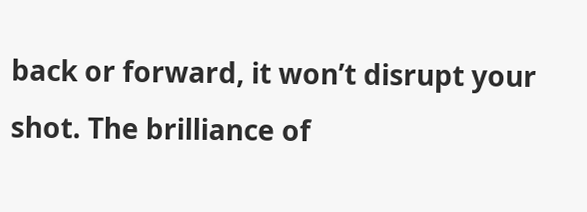back or forward, it won’t disrupt your shot. The brilliance of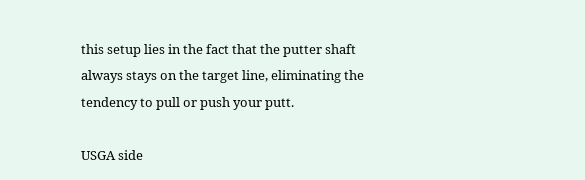this setup lies in the fact that the putter shaft always stays on the target line, eliminating the tendency to pull or push your putt.

USGA side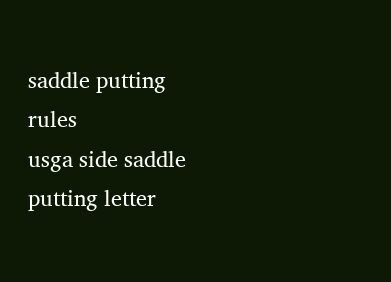saddle putting rules
usga side saddle putting letter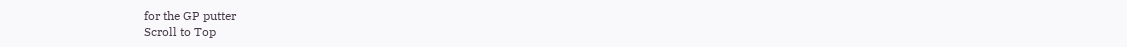for the GP putter
Scroll to Top